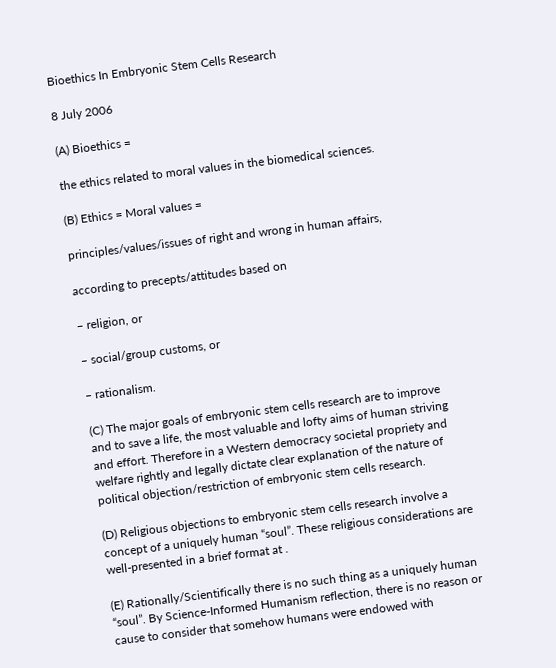Bioethics In Embryonic Stem Cells Research

8 July 2006

(A) Bioethics =

the ethics related to moral values in the biomedical sciences.

(B) Ethics = Moral values =

principles/values/issues of right and wrong in human affairs,

according to precepts/attitudes based on

– religion, or

– social/group customs, or

– rationalism.

(C) The major goals of embryonic stem cells research are to improve and to save a life, the most valuable and lofty aims of human striving and effort. Therefore in a Western democracy societal propriety and welfare rightly and legally dictate clear explanation of the nature of political objection/restriction of embryonic stem cells research.

(D) Religious objections to embryonic stem cells research involve a concept of a uniquely human “soul”. These religious considerations are well-presented in a brief format at .

(E) Rationally/Scientifically there is no such thing as a uniquely human “soul”. By Science-Informed Humanism reflection, there is no reason or cause to consider that somehow humans were endowed with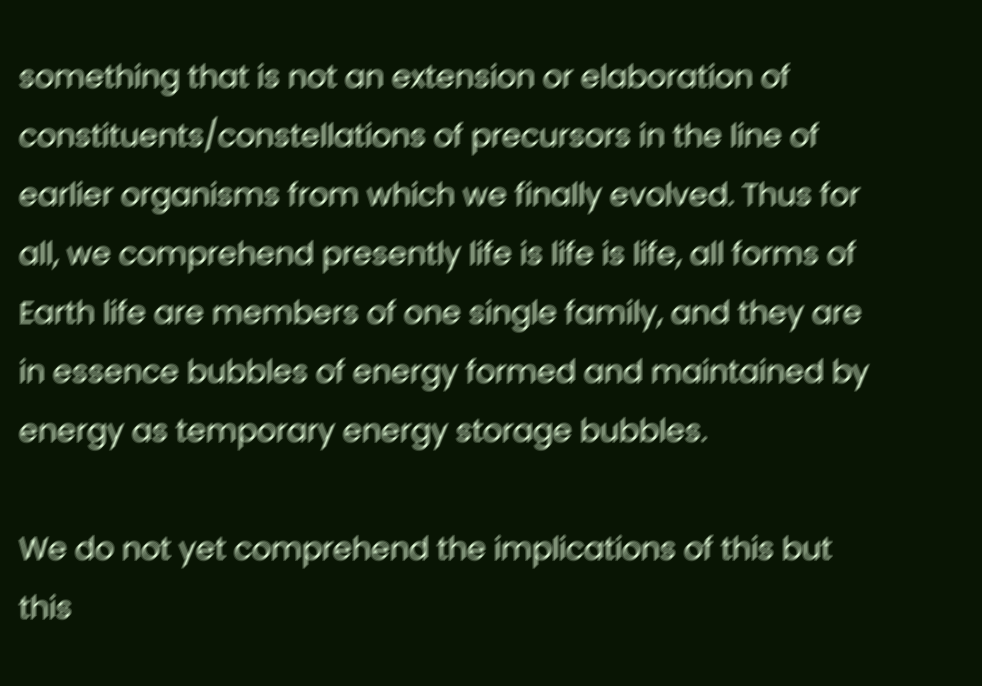something that is not an extension or elaboration of constituents/constellations of precursors in the line of earlier organisms from which we finally evolved. Thus for all, we comprehend presently life is life is life, all forms of Earth life are members of one single family, and they are in essence bubbles of energy formed and maintained by energy as temporary energy storage bubbles.

We do not yet comprehend the implications of this but this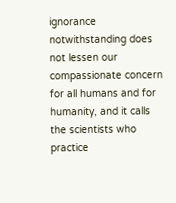ignorance notwithstanding does not lessen our compassionate concern for all humans and for humanity, and it calls the scientists who practice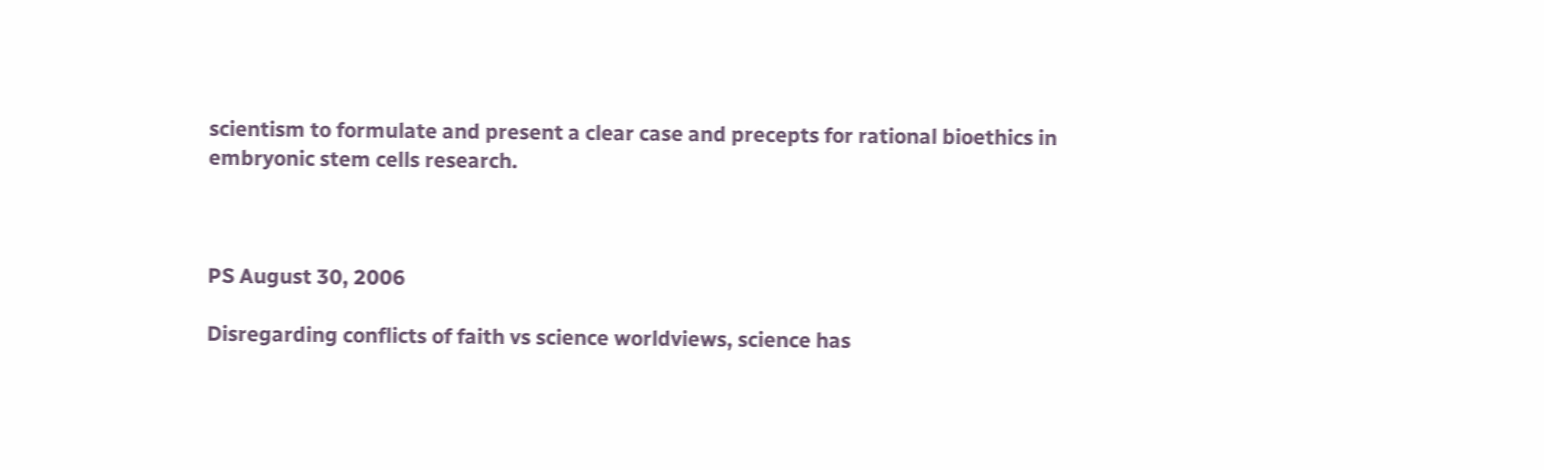scientism to formulate and present a clear case and precepts for rational bioethics in embryonic stem cells research.



PS August 30, 2006

Disregarding conflicts of faith vs science worldviews, science has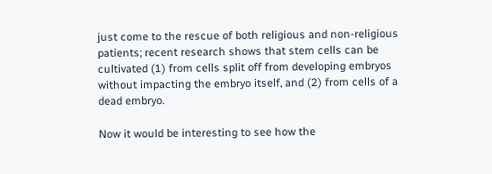just come to the rescue of both religious and non-religious patients; recent research shows that stem cells can be cultivated (1) from cells split off from developing embryos without impacting the embryo itself, and (2) from cells of a dead embryo.

Now it would be interesting to see how the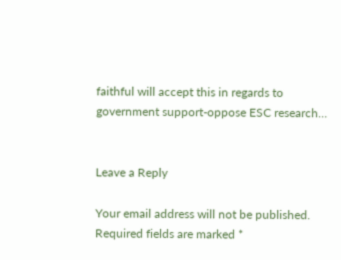faithful will accept this in regards to government support-oppose ESC research…


Leave a Reply

Your email address will not be published. Required fields are marked *